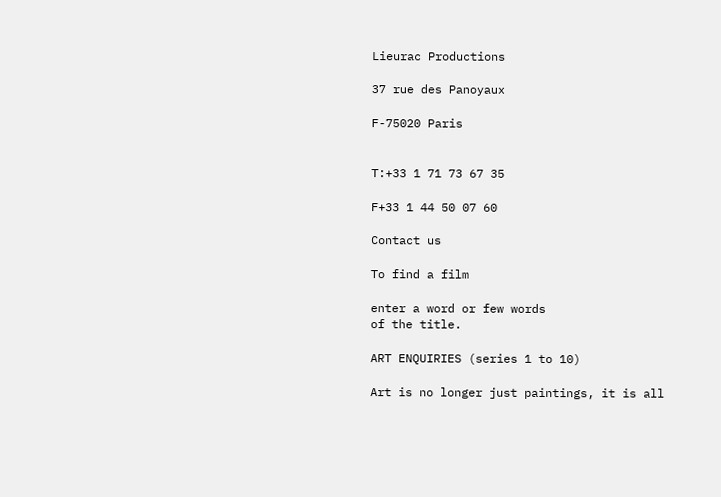Lieurac Productions

37 rue des Panoyaux

F-75020 Paris


T:+33 1 71 73 67 35

F+33 1 44 50 07 60

Contact us

To find a film

enter a word or few words
of the title.

ART ENQUIRIES (series 1 to 10)

Art is no longer just paintings, it is all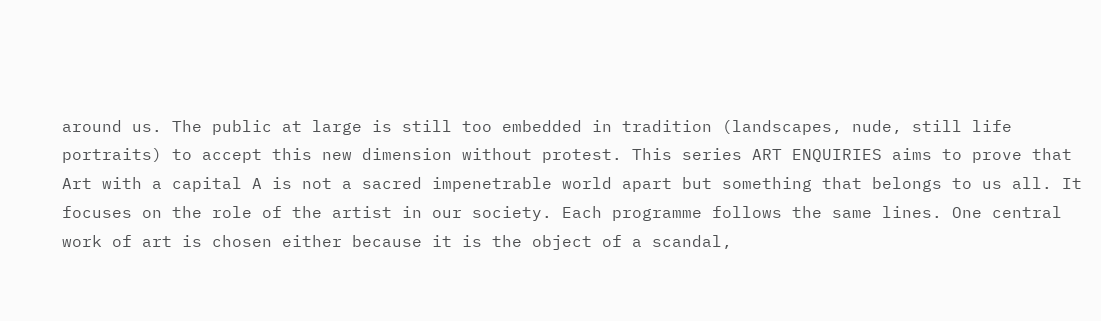around us. The public at large is still too embedded in tradition (landscapes, nude, still life portraits) to accept this new dimension without protest. This series ART ENQUIRIES aims to prove that Art with a capital A is not a sacred impenetrable world apart but something that belongs to us all. It focuses on the role of the artist in our society. Each programme follows the same lines. One central work of art is chosen either because it is the object of a scandal,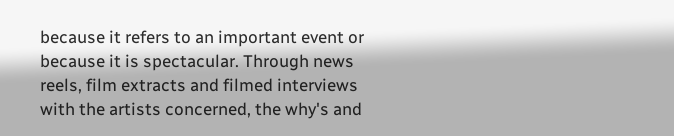because it refers to an important event or because it is spectacular. Through news reels, film extracts and filmed interviews with the artists concerned, the why's and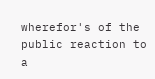wherefor's of the public reaction to a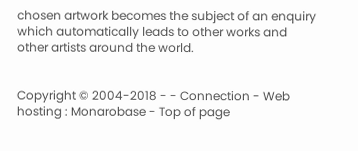chosen artwork becomes the subject of an enquiry which automatically leads to other works and other artists around the world.


Copyright © 2004-2018 - - Connection - Web hosting : Monarobase - Top of page